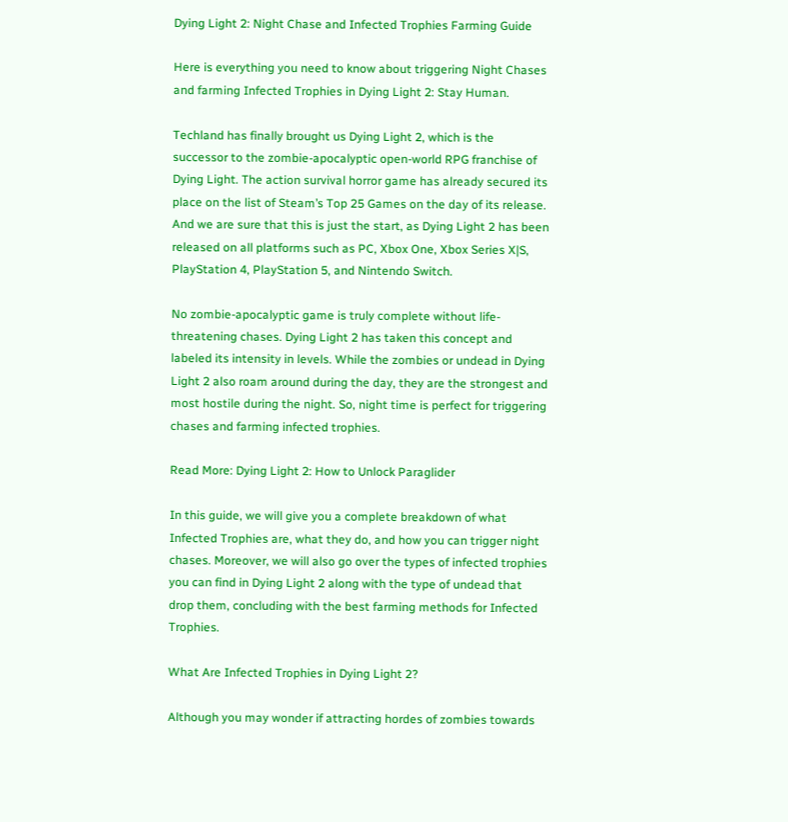Dying Light 2: Night Chase and Infected Trophies Farming Guide

Here is everything you need to know about triggering Night Chases and farming Infected Trophies in Dying Light 2: Stay Human.

Techland has finally brought us Dying Light 2, which is the successor to the zombie-apocalyptic open-world RPG franchise of Dying Light. The action survival horror game has already secured its place on the list of Steam’s Top 25 Games on the day of its release. And we are sure that this is just the start, as Dying Light 2 has been released on all platforms such as PC, Xbox One, Xbox Series X|S, PlayStation 4, PlayStation 5, and Nintendo Switch.

No zombie-apocalyptic game is truly complete without life-threatening chases. Dying Light 2 has taken this concept and labeled its intensity in levels. While the zombies or undead in Dying Light 2 also roam around during the day, they are the strongest and most hostile during the night. So, night time is perfect for triggering chases and farming infected trophies.

Read More: Dying Light 2: How to Unlock Paraglider

In this guide, we will give you a complete breakdown of what Infected Trophies are, what they do, and how you can trigger night chases. Moreover, we will also go over the types of infected trophies you can find in Dying Light 2 along with the type of undead that drop them, concluding with the best farming methods for Infected Trophies.

What Are Infected Trophies in Dying Light 2?

Although you may wonder if attracting hordes of zombies towards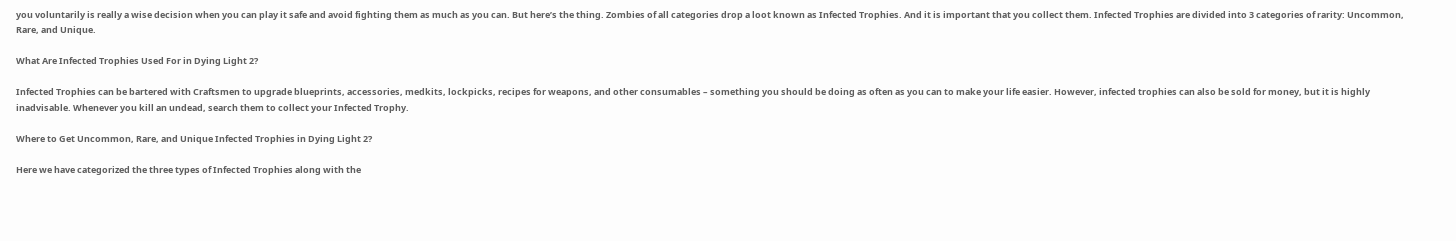you voluntarily is really a wise decision when you can play it safe and avoid fighting them as much as you can. But here’s the thing. Zombies of all categories drop a loot known as Infected Trophies. And it is important that you collect them. Infected Trophies are divided into 3 categories of rarity: Uncommon, Rare, and Unique.

What Are Infected Trophies Used For in Dying Light 2?

Infected Trophies can be bartered with Craftsmen to upgrade blueprints, accessories, medkits, lockpicks, recipes for weapons, and other consumables – something you should be doing as often as you can to make your life easier. However, infected trophies can also be sold for money, but it is highly inadvisable. Whenever you kill an undead, search them to collect your Infected Trophy.

Where to Get Uncommon, Rare, and Unique Infected Trophies in Dying Light 2?

Here we have categorized the three types of Infected Trophies along with the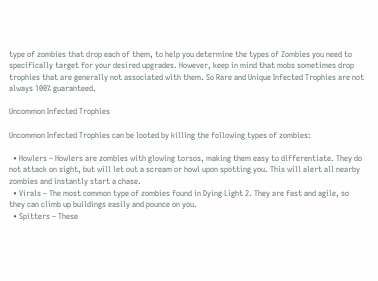type of zombies that drop each of them, to help you determine the types of Zombies you need to specifically target for your desired upgrades. However, keep in mind that mobs sometimes drop trophies that are generally not associated with them. So Rare and Unique Infected Trophies are not always 100% guaranteed.

Uncommon Infected Trophies

Uncommon Infected Trophies can be looted by killing the following types of zombies:

  • Howlers – Howlers are zombies with glowing torsos, making them easy to differentiate. They do not attack on sight, but will let out a scream or howl upon spotting you. This will alert all nearby zombies and instantly start a chase.
  • Virals – The most common type of zombies found in Dying Light 2. They are fast and agile, so they can climb up buildings easily and pounce on you.
  • Spitters – These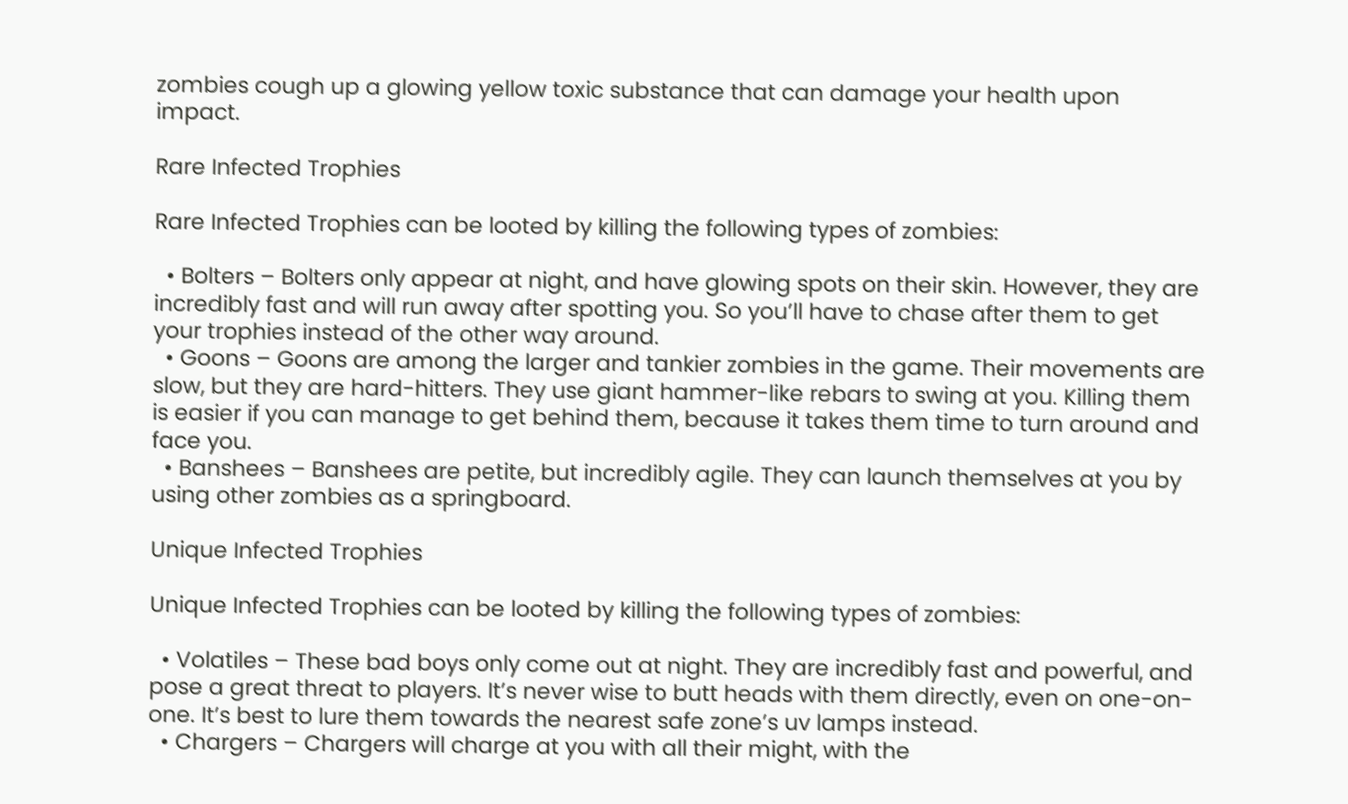zombies cough up a glowing yellow toxic substance that can damage your health upon impact.

Rare Infected Trophies

Rare Infected Trophies can be looted by killing the following types of zombies:

  • Bolters – Bolters only appear at night, and have glowing spots on their skin. However, they are incredibly fast and will run away after spotting you. So you’ll have to chase after them to get your trophies instead of the other way around.
  • Goons – Goons are among the larger and tankier zombies in the game. Their movements are slow, but they are hard-hitters. They use giant hammer-like rebars to swing at you. Killing them is easier if you can manage to get behind them, because it takes them time to turn around and face you.
  • Banshees – Banshees are petite, but incredibly agile. They can launch themselves at you by using other zombies as a springboard.

Unique Infected Trophies

Unique Infected Trophies can be looted by killing the following types of zombies:

  • Volatiles – These bad boys only come out at night. They are incredibly fast and powerful, and pose a great threat to players. It’s never wise to butt heads with them directly, even on one-on-one. It’s best to lure them towards the nearest safe zone’s uv lamps instead.
  • Chargers – Chargers will charge at you with all their might, with the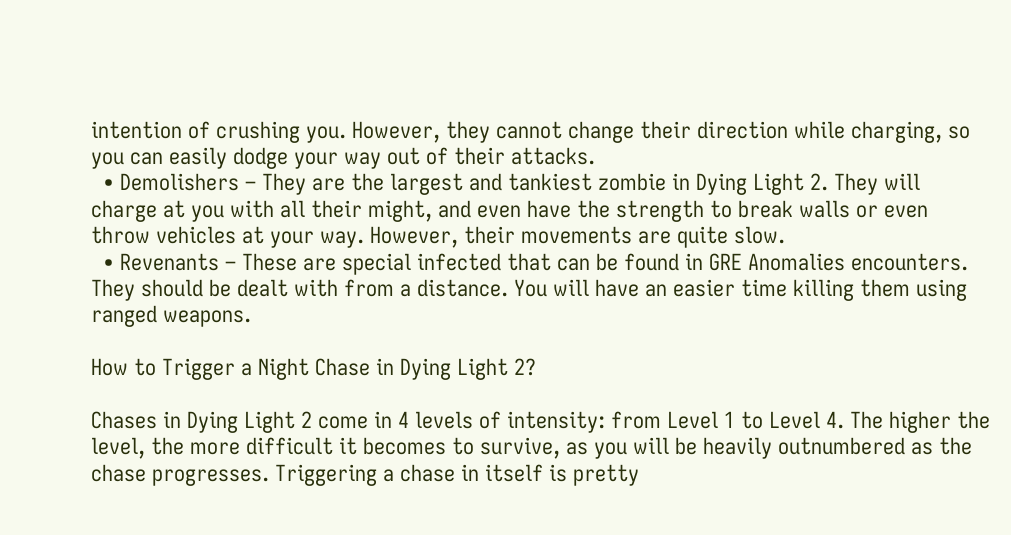intention of crushing you. However, they cannot change their direction while charging, so you can easily dodge your way out of their attacks.
  • Demolishers – They are the largest and tankiest zombie in Dying Light 2. They will charge at you with all their might, and even have the strength to break walls or even throw vehicles at your way. However, their movements are quite slow.
  • Revenants – These are special infected that can be found in GRE Anomalies encounters. They should be dealt with from a distance. You will have an easier time killing them using ranged weapons.

How to Trigger a Night Chase in Dying Light 2?

Chases in Dying Light 2 come in 4 levels of intensity: from Level 1 to Level 4. The higher the level, the more difficult it becomes to survive, as you will be heavily outnumbered as the chase progresses. Triggering a chase in itself is pretty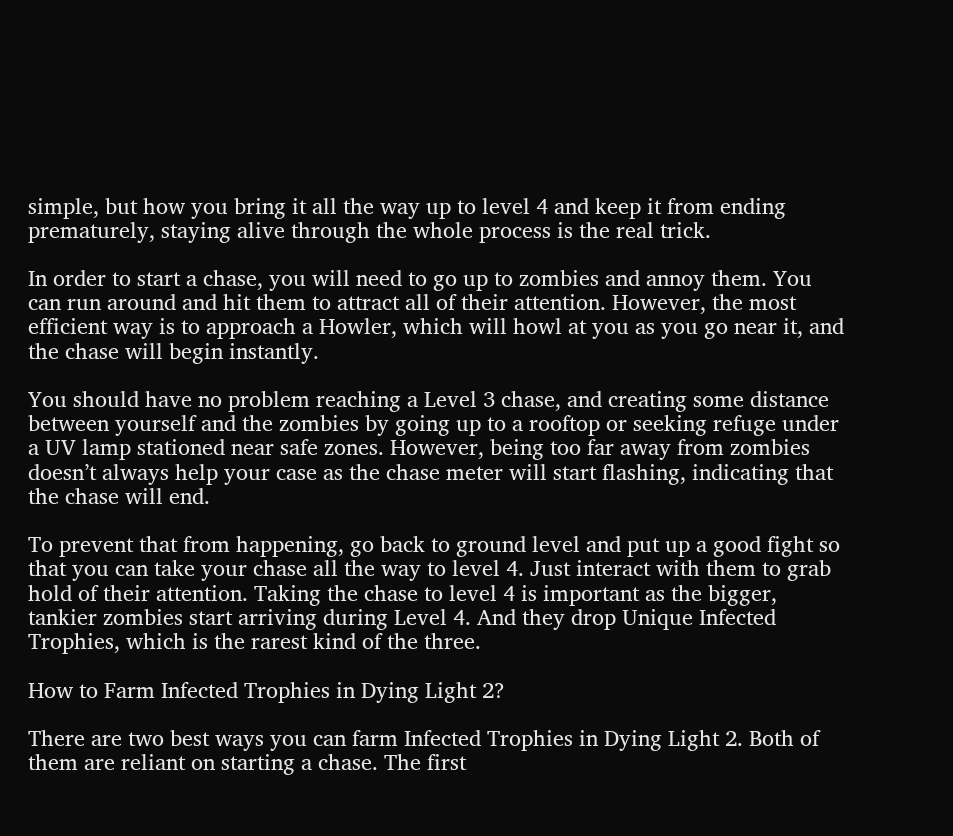simple, but how you bring it all the way up to level 4 and keep it from ending prematurely, staying alive through the whole process is the real trick.

In order to start a chase, you will need to go up to zombies and annoy them. You can run around and hit them to attract all of their attention. However, the most efficient way is to approach a Howler, which will howl at you as you go near it, and the chase will begin instantly.

You should have no problem reaching a Level 3 chase, and creating some distance between yourself and the zombies by going up to a rooftop or seeking refuge under a UV lamp stationed near safe zones. However, being too far away from zombies doesn’t always help your case as the chase meter will start flashing, indicating that the chase will end.

To prevent that from happening, go back to ground level and put up a good fight so that you can take your chase all the way to level 4. Just interact with them to grab hold of their attention. Taking the chase to level 4 is important as the bigger, tankier zombies start arriving during Level 4. And they drop Unique Infected Trophies, which is the rarest kind of the three.

How to Farm Infected Trophies in Dying Light 2?

There are two best ways you can farm Infected Trophies in Dying Light 2. Both of them are reliant on starting a chase. The first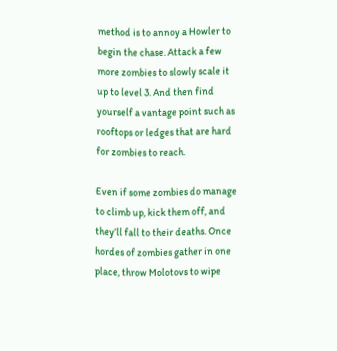method is to annoy a Howler to begin the chase. Attack a few more zombies to slowly scale it up to level 3. And then find yourself a vantage point such as rooftops or ledges that are hard for zombies to reach.

Even if some zombies do manage to climb up, kick them off, and they’ll fall to their deaths. Once hordes of zombies gather in one place, throw Molotovs to wipe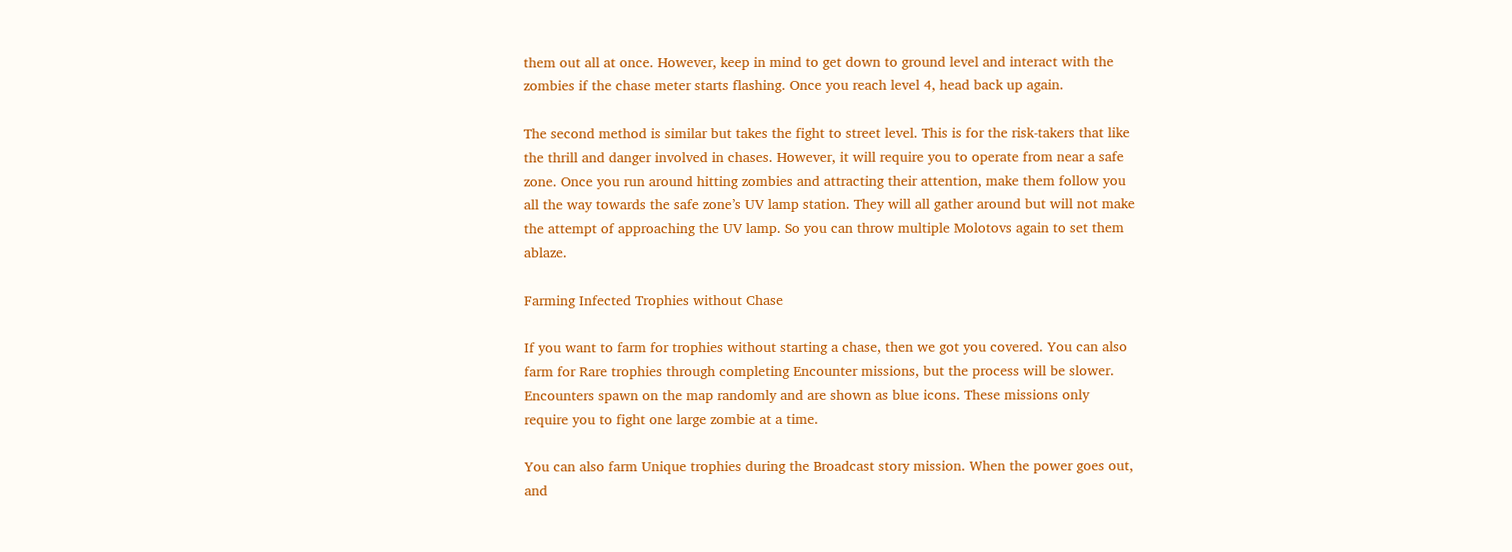them out all at once. However, keep in mind to get down to ground level and interact with the zombies if the chase meter starts flashing. Once you reach level 4, head back up again.

The second method is similar but takes the fight to street level. This is for the risk-takers that like the thrill and danger involved in chases. However, it will require you to operate from near a safe zone. Once you run around hitting zombies and attracting their attention, make them follow you all the way towards the safe zone’s UV lamp station. They will all gather around but will not make the attempt of approaching the UV lamp. So you can throw multiple Molotovs again to set them ablaze.

Farming Infected Trophies without Chase

If you want to farm for trophies without starting a chase, then we got you covered. You can also farm for Rare trophies through completing Encounter missions, but the process will be slower. Encounters spawn on the map randomly and are shown as blue icons. These missions only require you to fight one large zombie at a time.

You can also farm Unique trophies during the Broadcast story mission. When the power goes out, and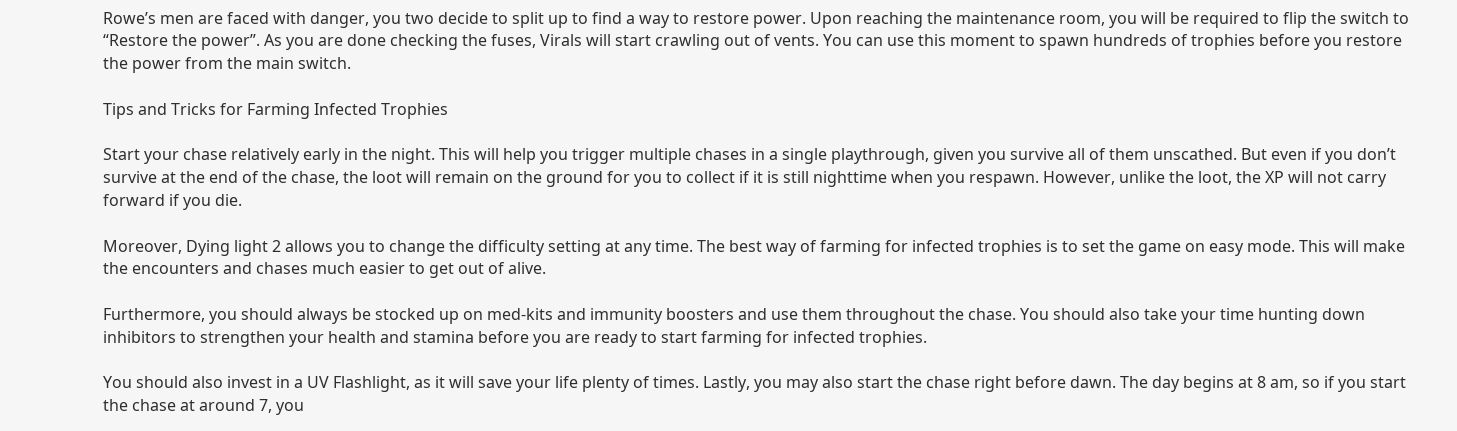Rowe’s men are faced with danger, you two decide to split up to find a way to restore power. Upon reaching the maintenance room, you will be required to flip the switch to “Restore the power”. As you are done checking the fuses, Virals will start crawling out of vents. You can use this moment to spawn hundreds of trophies before you restore the power from the main switch.

Tips and Tricks for Farming Infected Trophies

Start your chase relatively early in the night. This will help you trigger multiple chases in a single playthrough, given you survive all of them unscathed. But even if you don’t survive at the end of the chase, the loot will remain on the ground for you to collect if it is still nighttime when you respawn. However, unlike the loot, the XP will not carry forward if you die.

Moreover, Dying light 2 allows you to change the difficulty setting at any time. The best way of farming for infected trophies is to set the game on easy mode. This will make the encounters and chases much easier to get out of alive.

Furthermore, you should always be stocked up on med-kits and immunity boosters and use them throughout the chase. You should also take your time hunting down inhibitors to strengthen your health and stamina before you are ready to start farming for infected trophies.

You should also invest in a UV Flashlight, as it will save your life plenty of times. Lastly, you may also start the chase right before dawn. The day begins at 8 am, so if you start the chase at around 7, you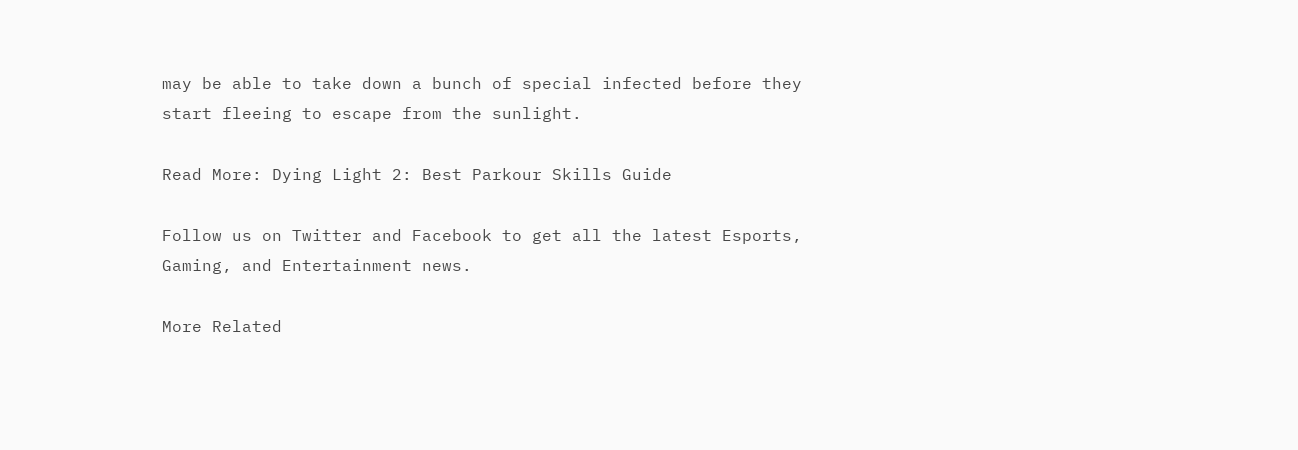may be able to take down a bunch of special infected before they start fleeing to escape from the sunlight.

Read More: Dying Light 2: Best Parkour Skills Guide

Follow us on Twitter and Facebook to get all the latest Esports, Gaming, and Entertainment news.

More Related